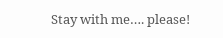Stay with me…. please!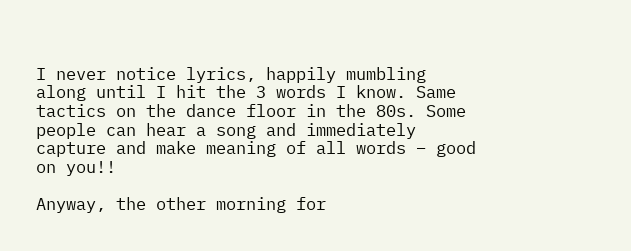I never notice lyrics, happily mumbling along until I hit the 3 words I know. Same tactics on the dance floor in the 80s. Some people can hear a song and immediately capture and make meaning of all words – good on you!!

Anyway, the other morning for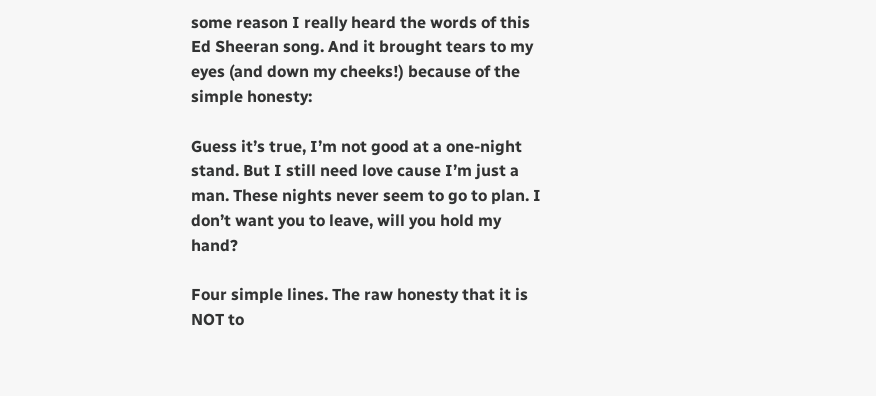some reason I really heard the words of this Ed Sheeran song. And it brought tears to my eyes (and down my cheeks!) because of the simple honesty:

Guess it’s true, I’m not good at a one-night stand. But I still need love cause I’m just a man. These nights never seem to go to plan. I don’t want you to leave, will you hold my hand?

Four simple lines. The raw honesty that it is NOT to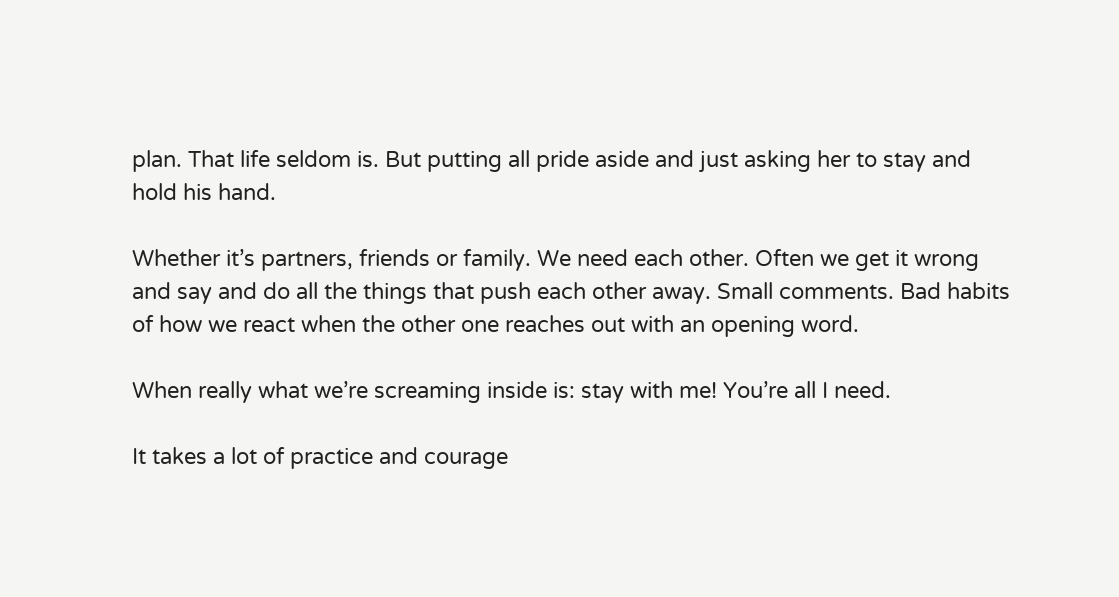plan. That life seldom is. But putting all pride aside and just asking her to stay and hold his hand.

Whether it’s partners, friends or family. We need each other. Often we get it wrong and say and do all the things that push each other away. Small comments. Bad habits of how we react when the other one reaches out with an opening word.

When really what we’re screaming inside is: stay with me! You’re all I need.

It takes a lot of practice and courage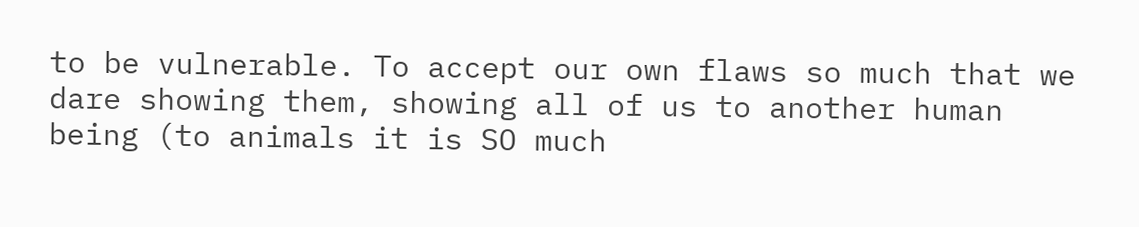to be vulnerable. To accept our own flaws so much that we dare showing them, showing all of us to another human being (to animals it is SO much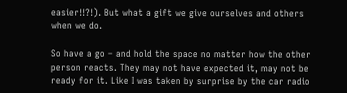easier!!?!). But what a gift we give ourselves and others when we do.

So have a go – and hold the space no matter how the other person reacts. They may not have expected it, may not be ready for it. Like I was taken by surprise by the car radio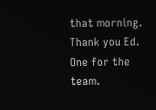that morning. Thank you Ed. One for the team.